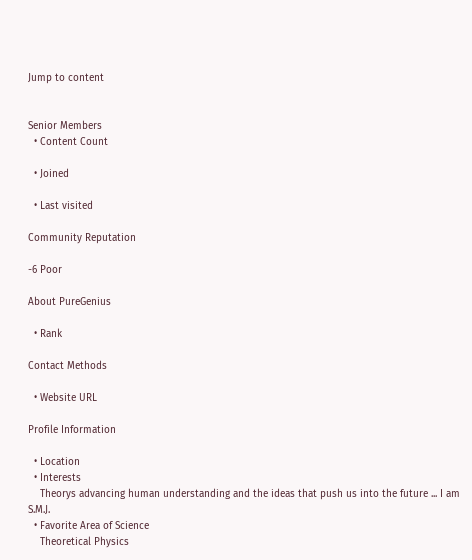Jump to content


Senior Members
  • Content Count

  • Joined

  • Last visited

Community Reputation

-6 Poor

About PureGenius

  • Rank

Contact Methods

  • Website URL

Profile Information

  • Location
  • Interests
    Theorys advancing human understanding and the ideas that push us into the future ... I am S.M.J.
  • Favorite Area of Science
    Theoretical Physics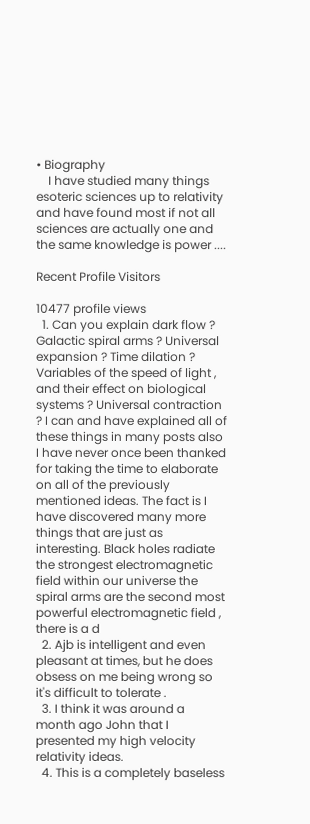• Biography
    I have studied many things esoteric sciences up to relativity and have found most if not all sciences are actually one and the same knowledge is power ....

Recent Profile Visitors

10477 profile views
  1. Can you explain dark flow ? Galactic spiral arms ? Universal expansion ? Time dilation ? Variables of the speed of light , and their effect on biological systems ? Universal contraction ? I can and have explained all of these things in many posts also I have never once been thanked for taking the time to elaborate on all of the previously mentioned ideas. The fact is I have discovered many more things that are just as interesting. Black holes radiate the strongest electromagnetic field within our universe the spiral arms are the second most powerful electromagnetic field , there is a d
  2. Ajb is intelligent and even pleasant at times, but he does obsess on me being wrong so it's difficult to tolerate .
  3. I think it was around a month ago John that I presented my high velocity relativity ideas.
  4. This is a completely baseless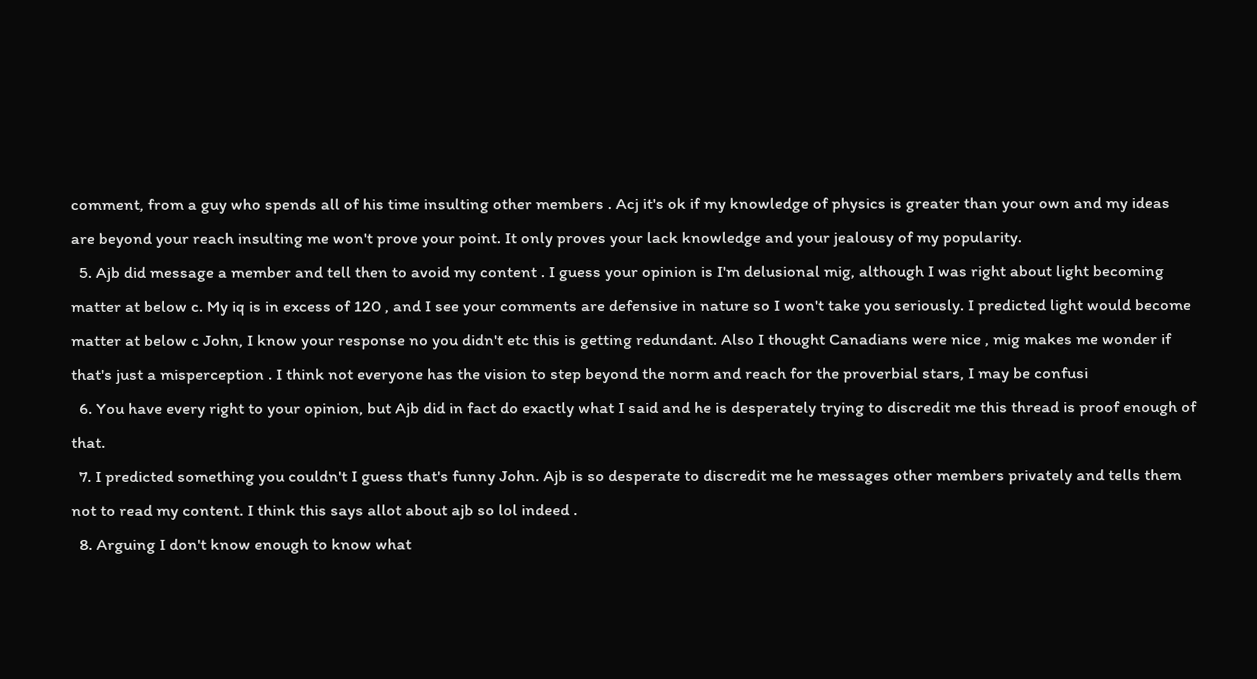comment, from a guy who spends all of his time insulting other members . Acj it's ok if my knowledge of physics is greater than your own and my ideas are beyond your reach insulting me won't prove your point. It only proves your lack knowledge and your jealousy of my popularity.
  5. Ajb did message a member and tell then to avoid my content . I guess your opinion is I'm delusional mig, although I was right about light becoming matter at below c. My iq is in excess of 120 , and I see your comments are defensive in nature so I won't take you seriously. I predicted light would become matter at below c John, I know your response no you didn't etc this is getting redundant. Also I thought Canadians were nice , mig makes me wonder if that's just a misperception . I think not everyone has the vision to step beyond the norm and reach for the proverbial stars, I may be confusi
  6. You have every right to your opinion, but Ajb did in fact do exactly what I said and he is desperately trying to discredit me this thread is proof enough of that.
  7. I predicted something you couldn't I guess that's funny John. Ajb is so desperate to discredit me he messages other members privately and tells them not to read my content. I think this says allot about ajb so lol indeed .
  8. Arguing I don't know enough to know what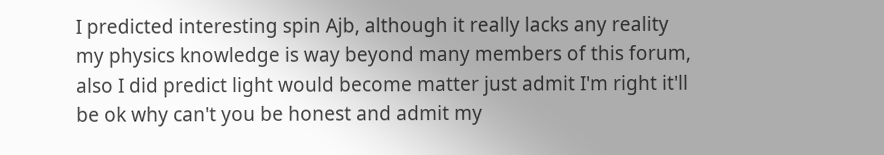I predicted interesting spin Ajb, although it really lacks any reality my physics knowledge is way beyond many members of this forum, also I did predict light would become matter just admit I'm right it'll be ok why can't you be honest and admit my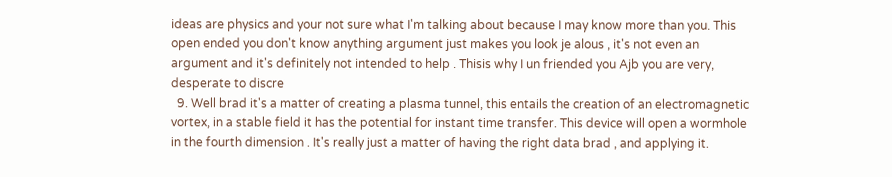ideas are physics and your not sure what I'm talking about because I may know more than you. This open ended you don't know anything argument just makes you look je alous , it's not even an argument and it's definitely not intended to help . Thisis why I un friended you Ajb you are very, desperate to discre
  9. Well brad it's a matter of creating a plasma tunnel, this entails the creation of an electromagnetic vortex, in a stable field it has the potential for instant time transfer. This device will open a wormhole in the fourth dimension . It's really just a matter of having the right data brad , and applying it.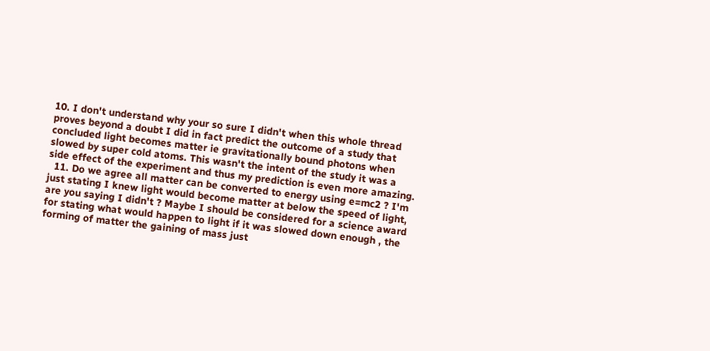10. I don't understand why your so sure I didn't when this whole thread proves beyond a doubt I did in fact predict the outcome of a study that concluded light becomes matter ie gravitationally bound photons when slowed by super cold atoms. This wasn't the intent of the study it was a side effect of the experiment and thus my prediction is even more amazing.
  11. Do we agree all matter can be converted to energy using e=mc2 ? I'm just stating I knew light would become matter at below the speed of light, are you saying I didn't ? Maybe I should be considered for a science award for stating what would happen to light if it was slowed down enough , the forming of matter the gaining of mass just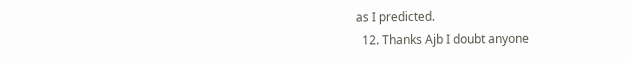as I predicted.
  12. Thanks Ajb I doubt anyone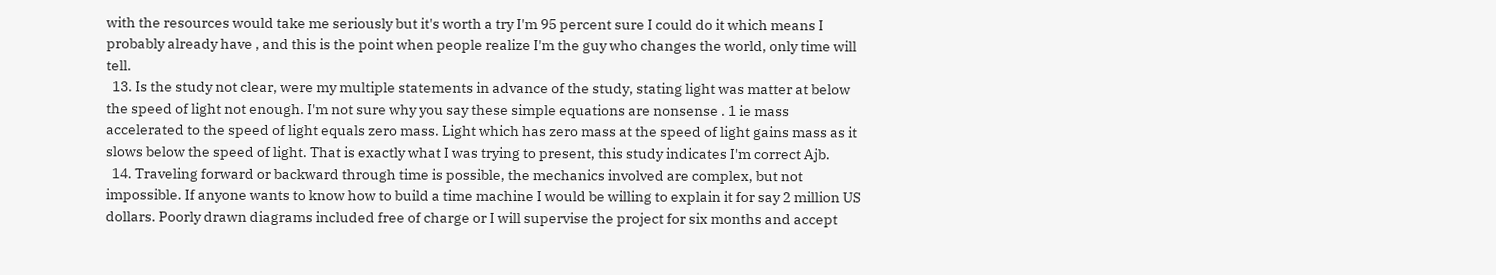with the resources would take me seriously but it's worth a try I'm 95 percent sure I could do it which means I probably already have , and this is the point when people realize I'm the guy who changes the world, only time will tell.
  13. Is the study not clear, were my multiple statements in advance of the study, stating light was matter at below the speed of light not enough. I'm not sure why you say these simple equations are nonsense . 1 ie mass accelerated to the speed of light equals zero mass. Light which has zero mass at the speed of light gains mass as it slows below the speed of light. That is exactly what I was trying to present, this study indicates I'm correct Ajb.
  14. Traveling forward or backward through time is possible, the mechanics involved are complex, but not impossible. If anyone wants to know how to build a time machine I would be willing to explain it for say 2 million US dollars. Poorly drawn diagrams included free of charge or I will supervise the project for six months and accept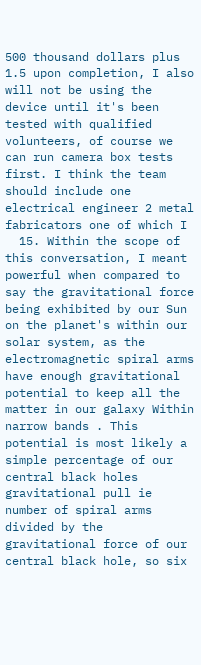500 thousand dollars plus 1.5 upon completion, I also will not be using the device until it's been tested with qualified volunteers, of course we can run camera box tests first. I think the team should include one electrical engineer 2 metal fabricators one of which I
  15. Within the scope of this conversation, I meant powerful when compared to say the gravitational force being exhibited by our Sun on the planet's within our solar system, as the electromagnetic spiral arms have enough gravitational potential to keep all the matter in our galaxy Within narrow bands . This potential is most likely a simple percentage of our central black holes gravitational pull ie number of spiral arms divided by the gravitational force of our central black hole, so six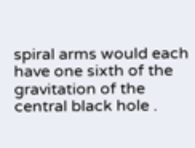spiral arms would each have one sixth of the gravitation of the central black hole .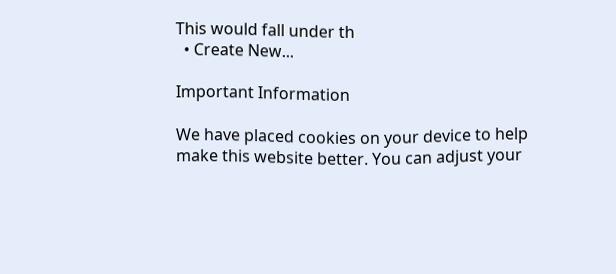This would fall under th
  • Create New...

Important Information

We have placed cookies on your device to help make this website better. You can adjust your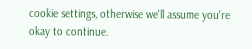cookie settings, otherwise we'll assume you're okay to continue.